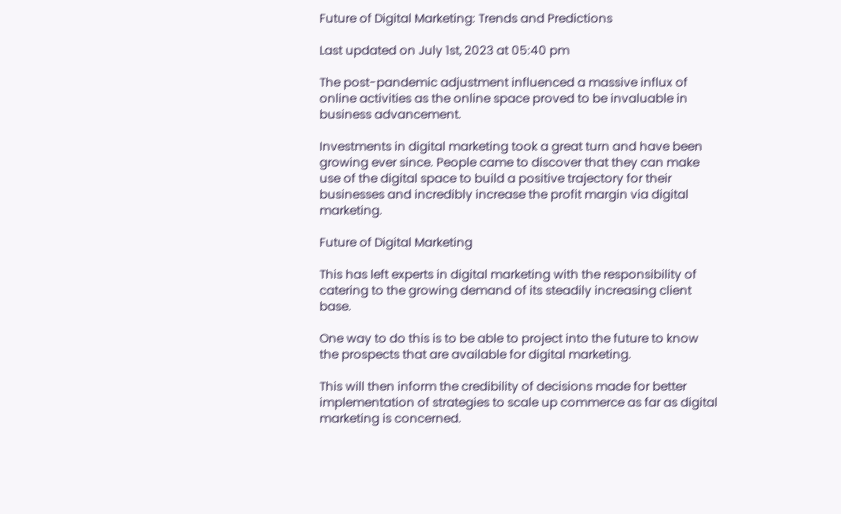Future of Digital Marketing: Trends and Predictions

Last updated on July 1st, 2023 at 05:40 pm

The post-pandemic adjustment influenced a massive influx of online activities as the online space proved to be invaluable in business advancement.

Investments in digital marketing took a great turn and have been growing ever since. People came to discover that they can make use of the digital space to build a positive trajectory for their businesses and incredibly increase the profit margin via digital marketing.

Future of Digital Marketing

This has left experts in digital marketing with the responsibility of catering to the growing demand of its steadily increasing client base.

One way to do this is to be able to project into the future to know the prospects that are available for digital marketing.

This will then inform the credibility of decisions made for better implementation of strategies to scale up commerce as far as digital marketing is concerned.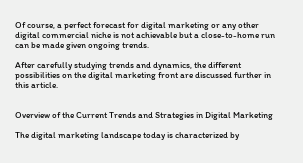Of course, a perfect forecast for digital marketing or any other digital commercial niche is not achievable but a close-to-home run can be made given ongoing trends.

After carefully studying trends and dynamics, the different possibilities on the digital marketing front are discussed further in this article.


Overview of the Current Trends and Strategies in Digital Marketing

The digital marketing landscape today is characterized by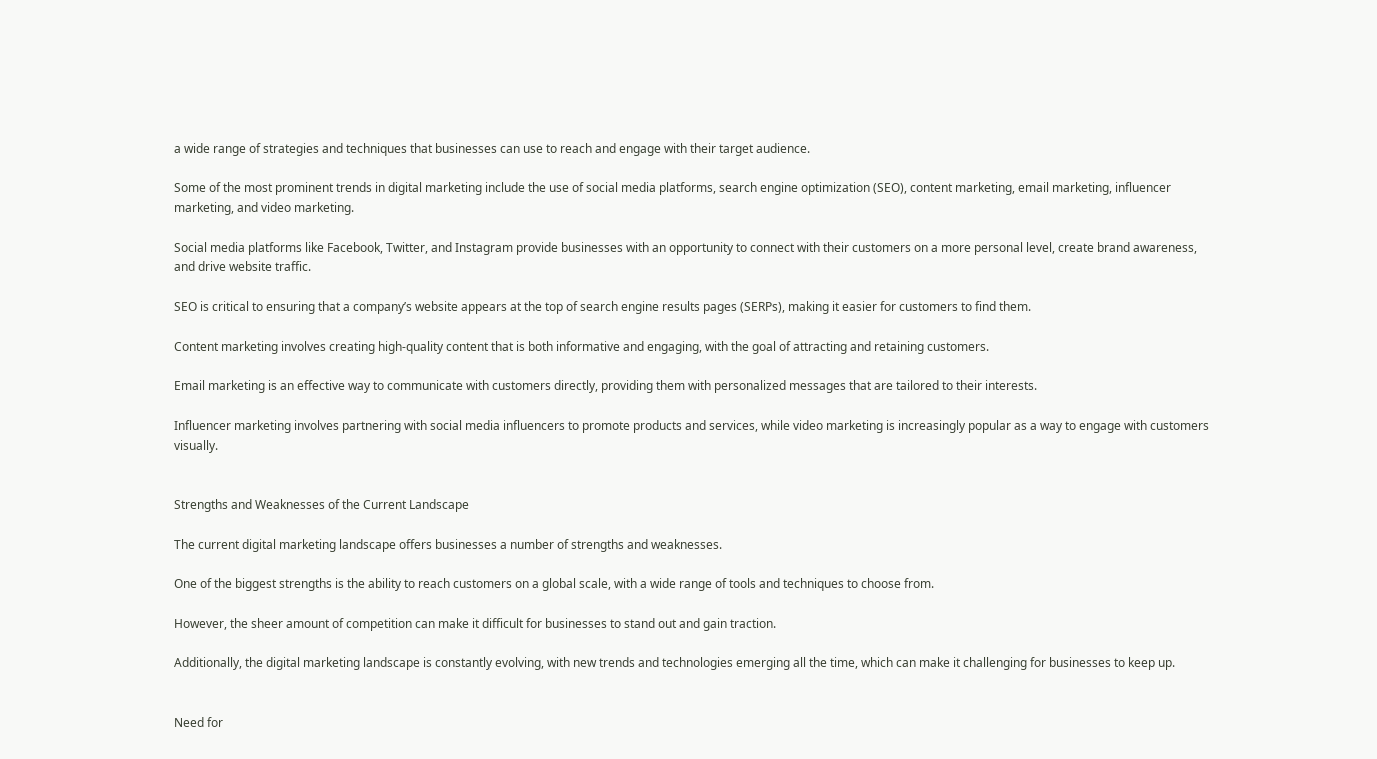a wide range of strategies and techniques that businesses can use to reach and engage with their target audience.

Some of the most prominent trends in digital marketing include the use of social media platforms, search engine optimization (SEO), content marketing, email marketing, influencer marketing, and video marketing.

Social media platforms like Facebook, Twitter, and Instagram provide businesses with an opportunity to connect with their customers on a more personal level, create brand awareness, and drive website traffic.

SEO is critical to ensuring that a company’s website appears at the top of search engine results pages (SERPs), making it easier for customers to find them.

Content marketing involves creating high-quality content that is both informative and engaging, with the goal of attracting and retaining customers.

Email marketing is an effective way to communicate with customers directly, providing them with personalized messages that are tailored to their interests.

Influencer marketing involves partnering with social media influencers to promote products and services, while video marketing is increasingly popular as a way to engage with customers visually.


Strengths and Weaknesses of the Current Landscape

The current digital marketing landscape offers businesses a number of strengths and weaknesses.

One of the biggest strengths is the ability to reach customers on a global scale, with a wide range of tools and techniques to choose from.

However, the sheer amount of competition can make it difficult for businesses to stand out and gain traction.

Additionally, the digital marketing landscape is constantly evolving, with new trends and technologies emerging all the time, which can make it challenging for businesses to keep up.


Need for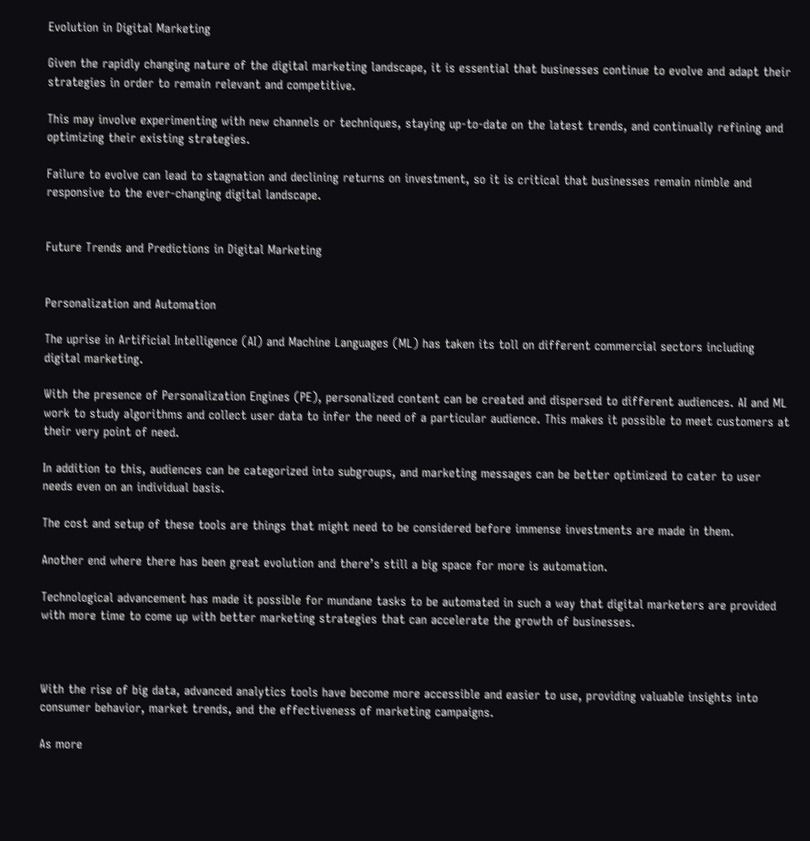Evolution in Digital Marketing

Given the rapidly changing nature of the digital marketing landscape, it is essential that businesses continue to evolve and adapt their strategies in order to remain relevant and competitive.

This may involve experimenting with new channels or techniques, staying up-to-date on the latest trends, and continually refining and optimizing their existing strategies.

Failure to evolve can lead to stagnation and declining returns on investment, so it is critical that businesses remain nimble and responsive to the ever-changing digital landscape.


Future Trends and Predictions in Digital Marketing


Personalization and Automation

The uprise in Artificial Intelligence (AI) and Machine Languages (ML) has taken its toll on different commercial sectors including digital marketing.

With the presence of Personalization Engines (PE), personalized content can be created and dispersed to different audiences. AI and ML work to study algorithms and collect user data to infer the need of a particular audience. This makes it possible to meet customers at their very point of need.

In addition to this, audiences can be categorized into subgroups, and marketing messages can be better optimized to cater to user needs even on an individual basis.

The cost and setup of these tools are things that might need to be considered before immense investments are made in them.

Another end where there has been great evolution and there’s still a big space for more is automation.

Technological advancement has made it possible for mundane tasks to be automated in such a way that digital marketers are provided with more time to come up with better marketing strategies that can accelerate the growth of businesses.



With the rise of big data, advanced analytics tools have become more accessible and easier to use, providing valuable insights into consumer behavior, market trends, and the effectiveness of marketing campaigns.

As more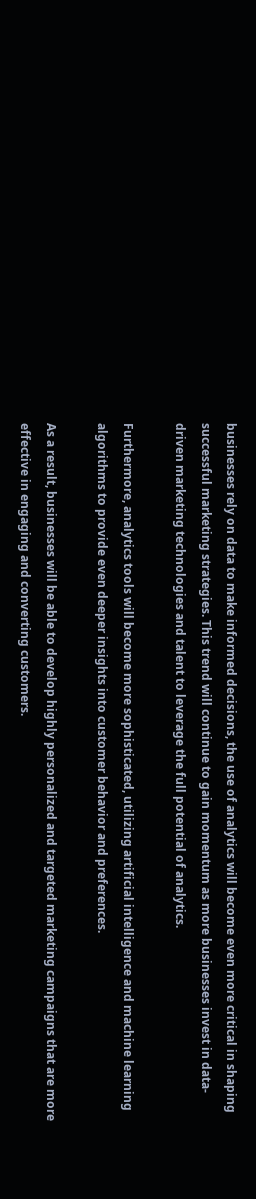businesses rely on data to make informed decisions, the use of analytics will become even more critical in shaping successful marketing strategies. This trend will continue to gain momentum as more businesses invest in data-driven marketing technologies and talent to leverage the full potential of analytics.

Furthermore, analytics tools will become more sophisticated, utilizing artificial intelligence and machine learning algorithms to provide even deeper insights into customer behavior and preferences.

As a result, businesses will be able to develop highly personalized and targeted marketing campaigns that are more effective in engaging and converting customers.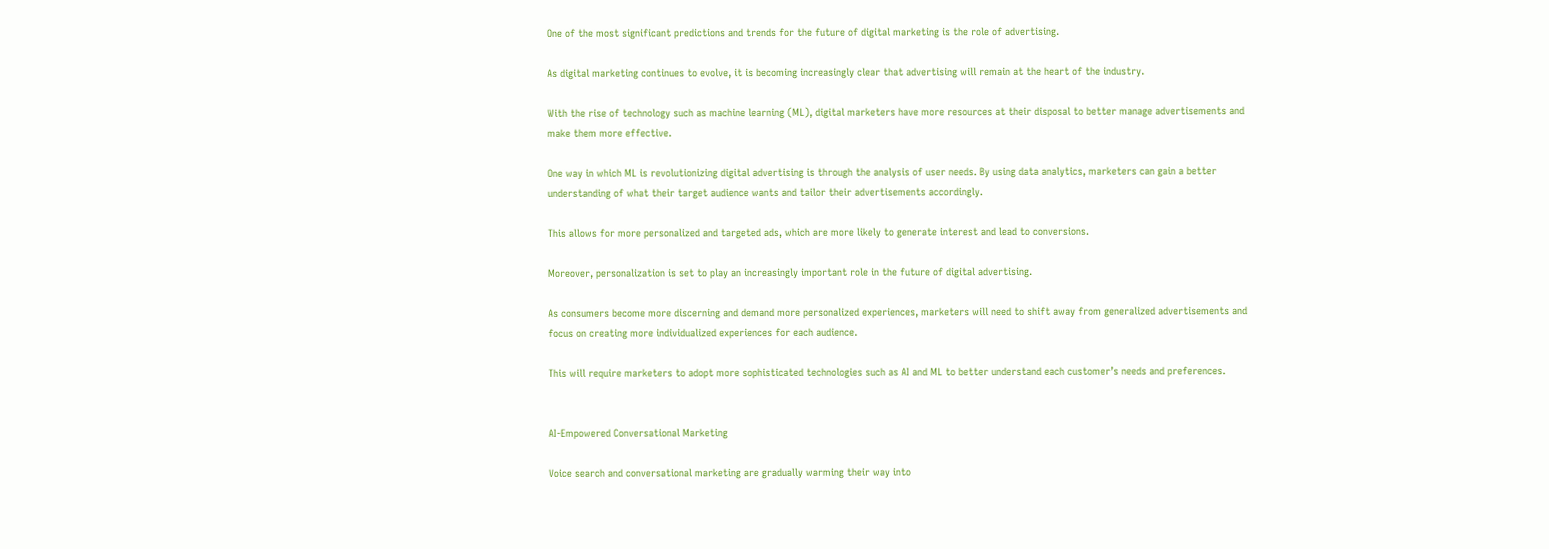One of the most significant predictions and trends for the future of digital marketing is the role of advertising.

As digital marketing continues to evolve, it is becoming increasingly clear that advertising will remain at the heart of the industry.

With the rise of technology such as machine learning (ML), digital marketers have more resources at their disposal to better manage advertisements and make them more effective.

One way in which ML is revolutionizing digital advertising is through the analysis of user needs. By using data analytics, marketers can gain a better understanding of what their target audience wants and tailor their advertisements accordingly.

This allows for more personalized and targeted ads, which are more likely to generate interest and lead to conversions.

Moreover, personalization is set to play an increasingly important role in the future of digital advertising.

As consumers become more discerning and demand more personalized experiences, marketers will need to shift away from generalized advertisements and focus on creating more individualized experiences for each audience.

This will require marketers to adopt more sophisticated technologies such as AI and ML to better understand each customer’s needs and preferences.


AI-Empowered Conversational Marketing

Voice search and conversational marketing are gradually warming their way into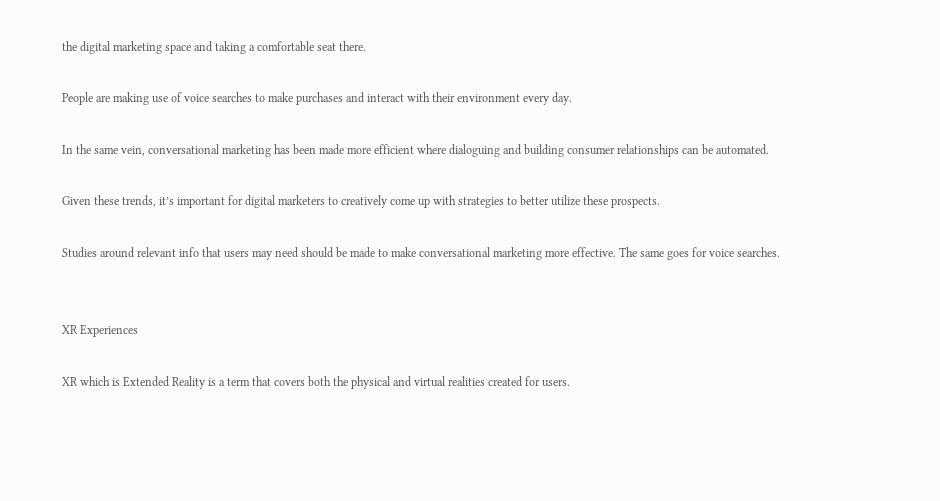the digital marketing space and taking a comfortable seat there.

People are making use of voice searches to make purchases and interact with their environment every day.

In the same vein, conversational marketing has been made more efficient where dialoguing and building consumer relationships can be automated.

Given these trends, it’s important for digital marketers to creatively come up with strategies to better utilize these prospects.

Studies around relevant info that users may need should be made to make conversational marketing more effective. The same goes for voice searches.


XR Experiences

XR which is Extended Reality is a term that covers both the physical and virtual realities created for users.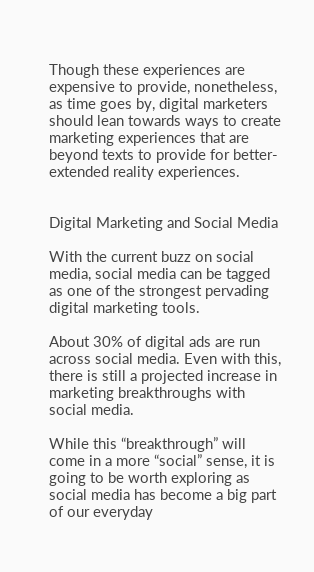Though these experiences are expensive to provide, nonetheless, as time goes by, digital marketers should lean towards ways to create marketing experiences that are beyond texts to provide for better-extended reality experiences.


Digital Marketing and Social Media

With the current buzz on social media, social media can be tagged as one of the strongest pervading digital marketing tools.

About 30% of digital ads are run across social media. Even with this, there is still a projected increase in marketing breakthroughs with social media.

While this “breakthrough” will come in a more “social” sense, it is going to be worth exploring as social media has become a big part of our everyday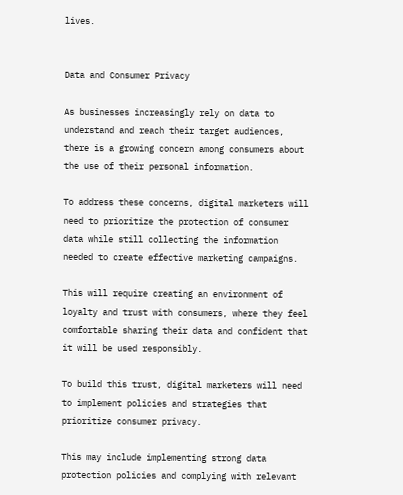lives.


Data and Consumer Privacy

As businesses increasingly rely on data to understand and reach their target audiences, there is a growing concern among consumers about the use of their personal information.

To address these concerns, digital marketers will need to prioritize the protection of consumer data while still collecting the information needed to create effective marketing campaigns.

This will require creating an environment of loyalty and trust with consumers, where they feel comfortable sharing their data and confident that it will be used responsibly.

To build this trust, digital marketers will need to implement policies and strategies that prioritize consumer privacy.

This may include implementing strong data protection policies and complying with relevant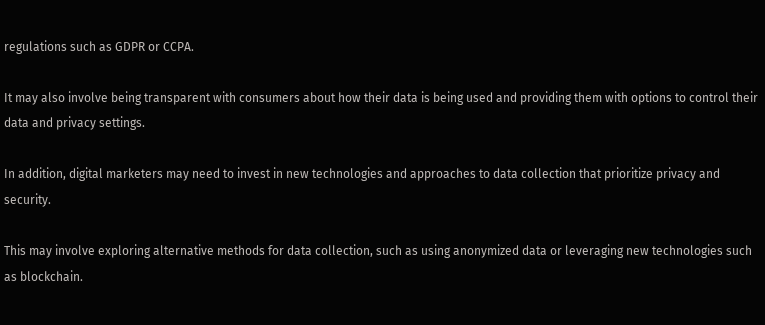regulations such as GDPR or CCPA.

It may also involve being transparent with consumers about how their data is being used and providing them with options to control their data and privacy settings.

In addition, digital marketers may need to invest in new technologies and approaches to data collection that prioritize privacy and security.

This may involve exploring alternative methods for data collection, such as using anonymized data or leveraging new technologies such as blockchain.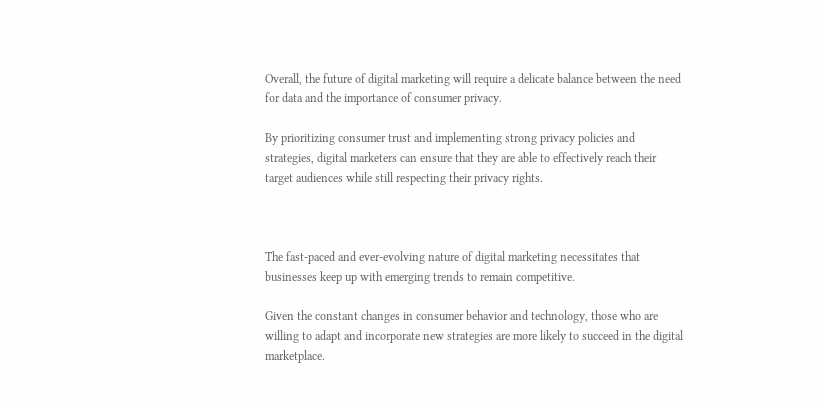Overall, the future of digital marketing will require a delicate balance between the need for data and the importance of consumer privacy.

By prioritizing consumer trust and implementing strong privacy policies and strategies, digital marketers can ensure that they are able to effectively reach their target audiences while still respecting their privacy rights.



The fast-paced and ever-evolving nature of digital marketing necessitates that businesses keep up with emerging trends to remain competitive.

Given the constant changes in consumer behavior and technology, those who are willing to adapt and incorporate new strategies are more likely to succeed in the digital marketplace.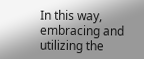In this way, embracing and utilizing the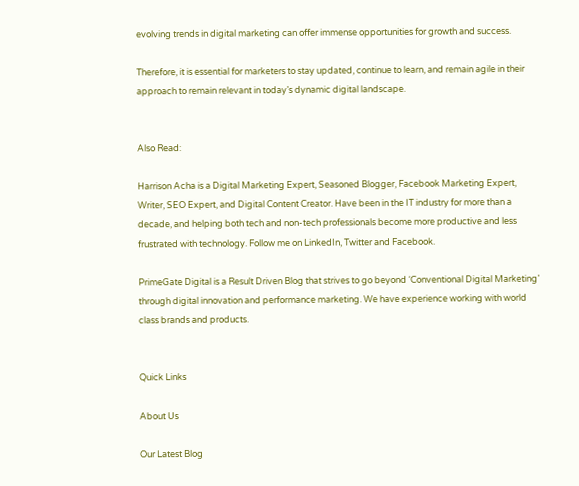evolving trends in digital marketing can offer immense opportunities for growth and success.

Therefore, it is essential for marketers to stay updated, continue to learn, and remain agile in their approach to remain relevant in today’s dynamic digital landscape.


Also Read:

Harrison Acha is a Digital Marketing Expert, Seasoned Blogger, Facebook Marketing Expert, Writer, SEO Expert, and Digital Content Creator. Have been in the IT industry for more than a decade, and helping both tech and non-tech professionals become more productive and less frustrated with technology. Follow me on LinkedIn, Twitter and Facebook.

PrimeGate Digital is a Result Driven Blog that strives to go beyond ‘Conventional Digital Marketing’ through digital innovation and performance marketing. We have experience working with world class brands and products.


Quick Links

About Us

Our Latest Blog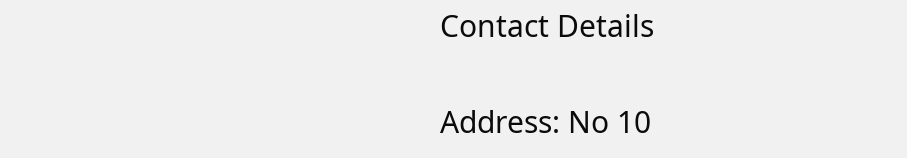Contact Details

Address: No 10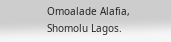Omoalade Alafia, Shomolu Lagos.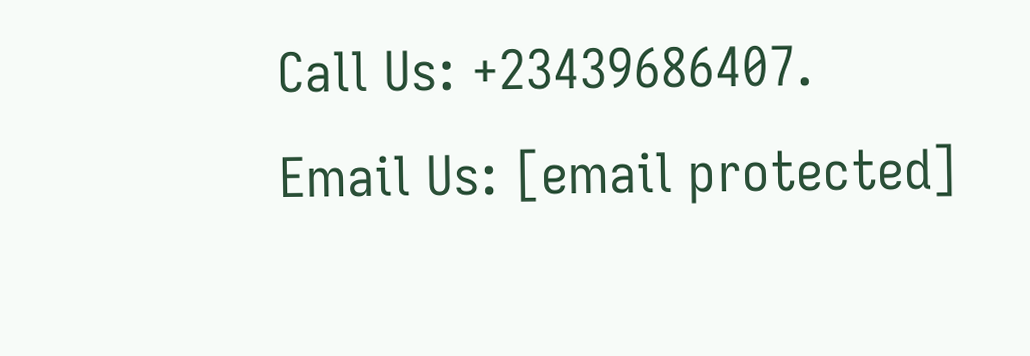Call Us: +23439686407.
Email Us: [email protected]